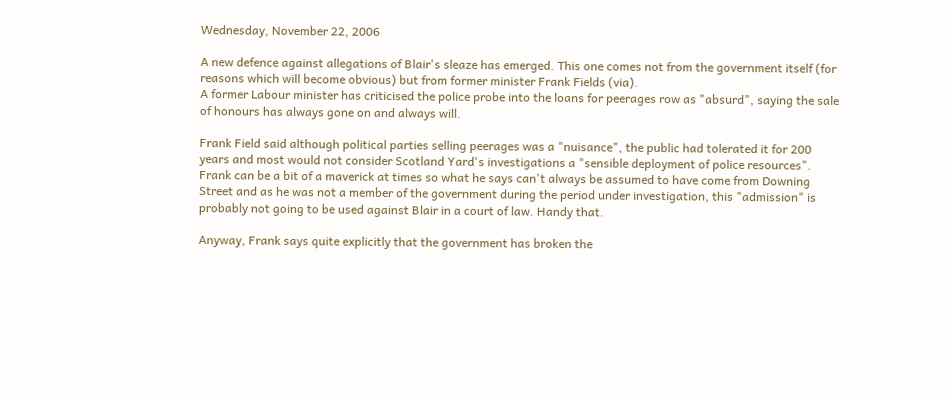Wednesday, November 22, 2006

A new defence against allegations of Blair's sleaze has emerged. This one comes not from the government itself (for reasons which will become obvious) but from former minister Frank Fields (via).
A former Labour minister has criticised the police probe into the loans for peerages row as "absurd", saying the sale of honours has always gone on and always will.

Frank Field said although political parties selling peerages was a "nuisance", the public had tolerated it for 200 years and most would not consider Scotland Yard's investigations a "sensible deployment of police resources".
Frank can be a bit of a maverick at times so what he says can't always be assumed to have come from Downing Street and as he was not a member of the government during the period under investigation, this "admission" is probably not going to be used against Blair in a court of law. Handy that.

Anyway, Frank says quite explicitly that the government has broken the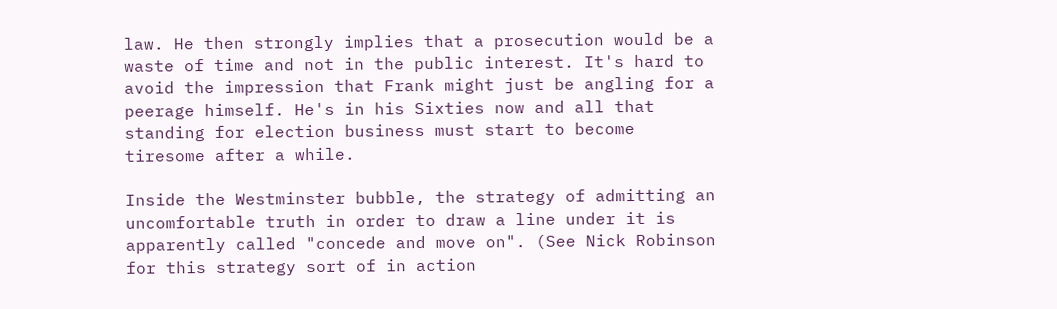law. He then strongly implies that a prosecution would be a waste of time and not in the public interest. It's hard to avoid the impression that Frank might just be angling for a peerage himself. He's in his Sixties now and all that standing for election business must start to become tiresome after a while.

Inside the Westminster bubble, the strategy of admitting an uncomfortable truth in order to draw a line under it is apparently called "concede and move on". (See Nick Robinson for this strategy sort of in action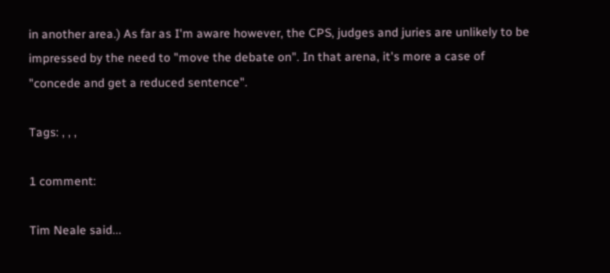in another area.) As far as I'm aware however, the CPS, judges and juries are unlikely to be impressed by the need to "move the debate on". In that arena, it's more a case of "concede and get a reduced sentence".

Tags: , , ,

1 comment:

Tim Neale said...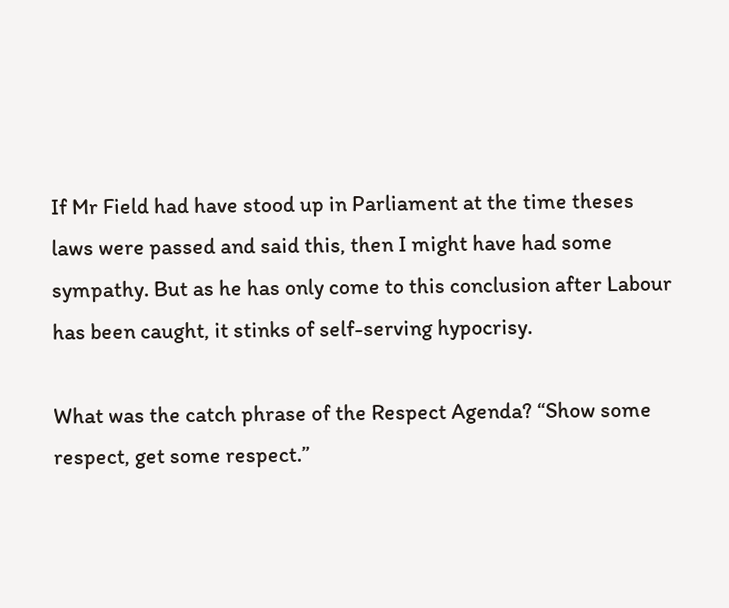If Mr Field had have stood up in Parliament at the time theses laws were passed and said this, then I might have had some sympathy. But as he has only come to this conclusion after Labour has been caught, it stinks of self-serving hypocrisy.

What was the catch phrase of the Respect Agenda? “Show some respect, get some respect.”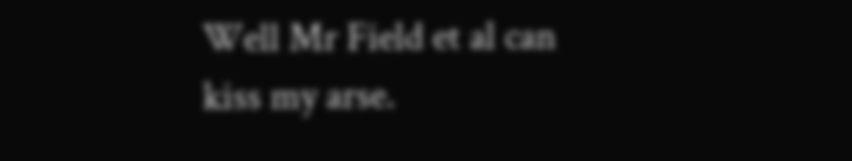Well Mr Field et al can kiss my arse.